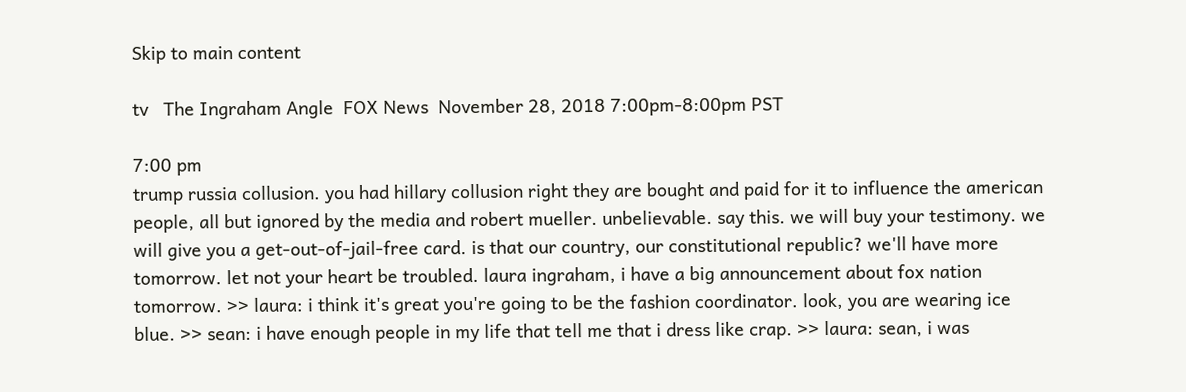Skip to main content

tv   The Ingraham Angle  FOX News  November 28, 2018 7:00pm-8:00pm PST

7:00 pm
trump russia collusion. you had hillary collusion right they are bought and paid for it to influence the american people, all but ignored by the media and robert mueller. unbelievable. say this. we will buy your testimony. we will give you a get-out-of-jail-free card. is that our country, our constitutional republic? we'll have more tomorrow. let not your heart be troubled. laura ingraham, i have a big announcement about fox nation tomorrow. >> laura: i think it's great you're going to be the fashion coordinator. look, you are wearing ice blue. >> sean: i have enough people in my life that tell me that i dress like crap. >> laura: sean, i was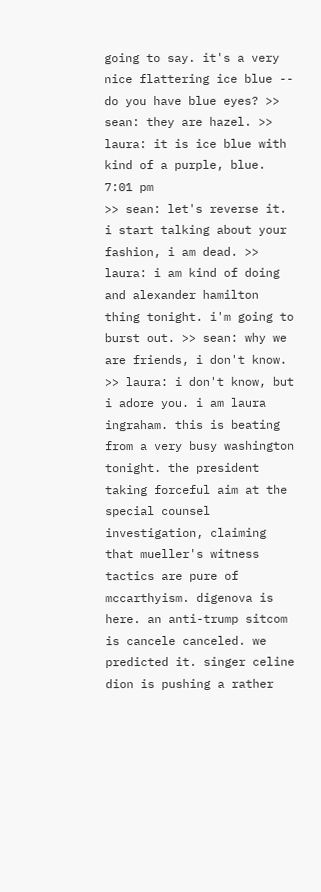going to say. it's a very nice flattering ice blue -- do you have blue eyes? >> sean: they are hazel. >> laura: it is ice blue with kind of a purple, blue.
7:01 pm
>> sean: let's reverse it. i start talking about your fashion, i am dead. >> laura: i am kind of doing and alexander hamilton thing tonight. i'm going to burst out. >> sean: why we are friends, i don't know. >> laura: i don't know, but i adore you. i am laura ingraham. this is beating from a very busy washington tonight. the president taking forceful aim at the special counsel investigation, claiming that mueller's witness tactics are pure of mccarthyism. digenova is here. an anti-trump sitcom is cancele canceled. we predicted it. singer celine dion is pushing a rather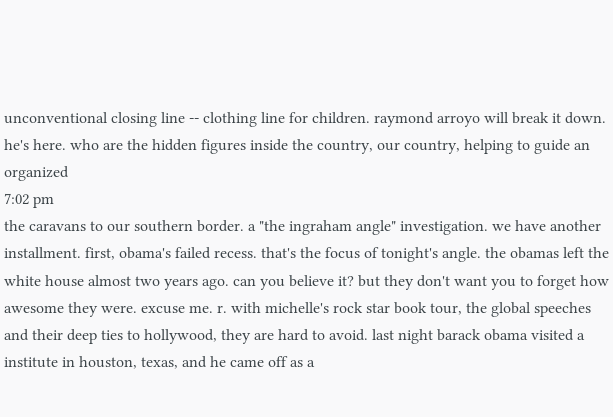unconventional closing line -- clothing line for children. raymond arroyo will break it down. he's here. who are the hidden figures inside the country, our country, helping to guide an organized
7:02 pm
the caravans to our southern border. a "the ingraham angle" investigation. we have another installment. first, obama's failed recess. that's the focus of tonight's angle. the obamas left the white house almost two years ago. can you believe it? but they don't want you to forget how awesome they were. excuse me. r. with michelle's rock star book tour, the global speeches and their deep ties to hollywood, they are hard to avoid. last night barack obama visited a institute in houston, texas, and he came off as a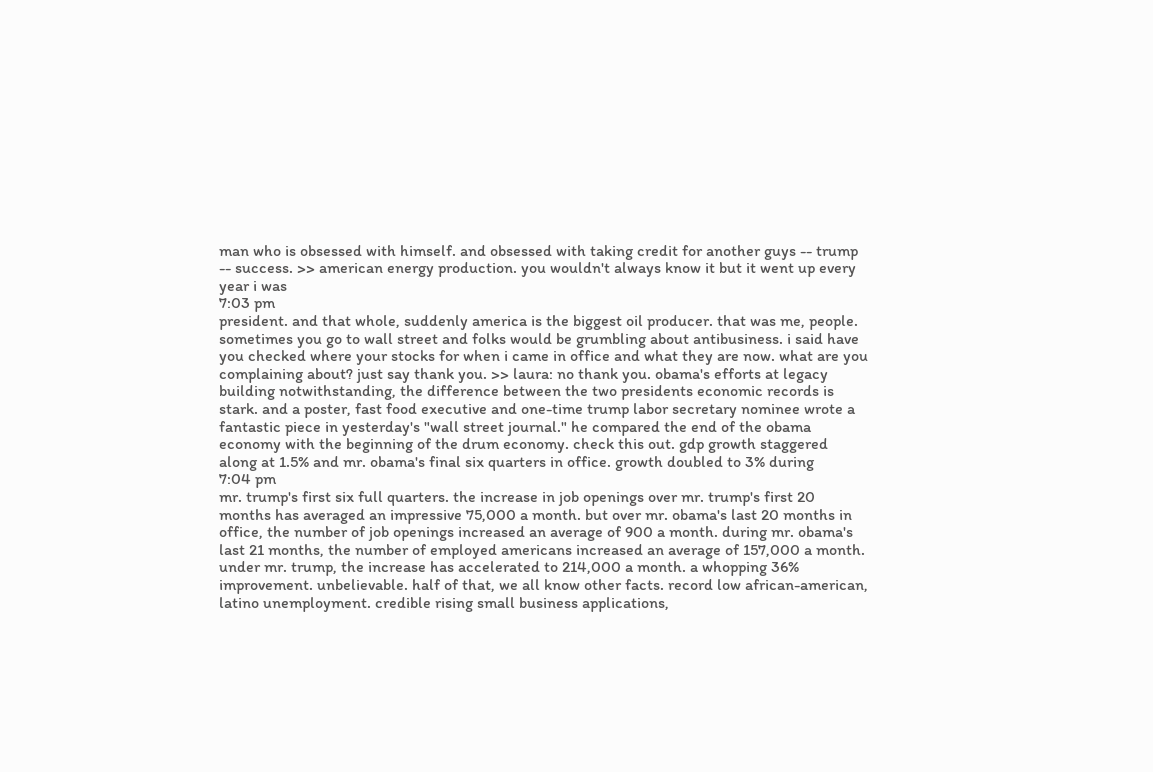man who is obsessed with himself. and obsessed with taking credit for another guys -- trump -- success. >> american energy production. you wouldn't always know it but it went up every year i was
7:03 pm
president. and that whole, suddenly america is the biggest oil producer. that was me, people. sometimes you go to wall street and folks would be grumbling about antibusiness. i said have you checked where your stocks for when i came in office and what they are now. what are you complaining about? just say thank you. >> laura: no thank you. obama's efforts at legacy building notwithstanding, the difference between the two presidents economic records is stark. and a poster, fast food executive and one-time trump labor secretary nominee wrote a fantastic piece in yesterday's "wall street journal." he compared the end of the obama economy with the beginning of the drum economy. check this out. gdp growth staggered along at 1.5% and mr. obama's final six quarters in office. growth doubled to 3% during
7:04 pm
mr. trump's first six full quarters. the increase in job openings over mr. trump's first 20 months has averaged an impressive 75,000 a month. but over mr. obama's last 20 months in office, the number of job openings increased an average of 900 a month. during mr. obama's last 21 months, the number of employed americans increased an average of 157,000 a month. under mr. trump, the increase has accelerated to 214,000 a month. a whopping 36% improvement. unbelievable. half of that, we all know other facts. record low african-american, latino unemployment. credible rising small business applications,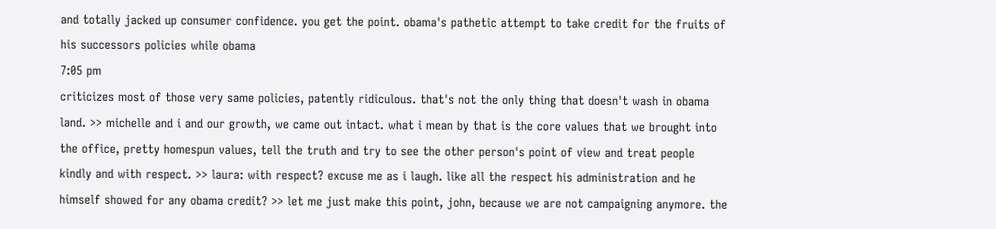and totally jacked up consumer confidence. you get the point. obama's pathetic attempt to take credit for the fruits of his successors policies while obama
7:05 pm
criticizes most of those very same policies, patently ridiculous. that's not the only thing that doesn't wash in obama land. >> michelle and i and our growth, we came out intact. what i mean by that is the core values that we brought into the office, pretty homespun values, tell the truth and try to see the other person's point of view and treat people kindly and with respect. >> laura: with respect? excuse me as i laugh. like all the respect his administration and he himself showed for any obama credit? >> let me just make this point, john, because we are not campaigning anymore. the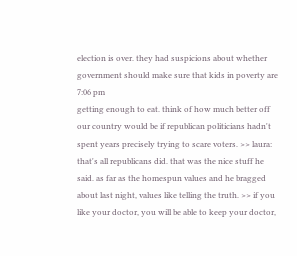election is over. they had suspicions about whether government should make sure that kids in poverty are
7:06 pm
getting enough to eat. think of how much better off our country would be if republican politicians hadn't spent years precisely trying to scare voters. >> laura: that's all republicans did. that was the nice stuff he said. as far as the homespun values and he bragged about last night, values like telling the truth. >> if you like your doctor, you will be able to keep your doctor,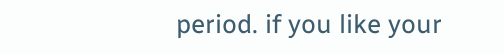period. if you like your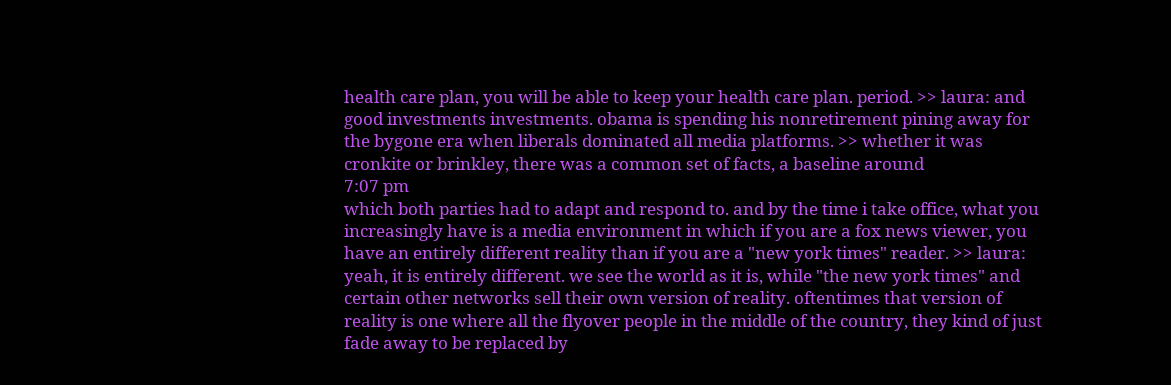health care plan, you will be able to keep your health care plan. period. >> laura: and good investments investments. obama is spending his nonretirement pining away for the bygone era when liberals dominated all media platforms. >> whether it was cronkite or brinkley, there was a common set of facts, a baseline around
7:07 pm
which both parties had to adapt and respond to. and by the time i take office, what you increasingly have is a media environment in which if you are a fox news viewer, you have an entirely different reality than if you are a "new york times" reader. >> laura: yeah, it is entirely different. we see the world as it is, while "the new york times" and certain other networks sell their own version of reality. oftentimes that version of reality is one where all the flyover people in the middle of the country, they kind of just fade away to be replaced by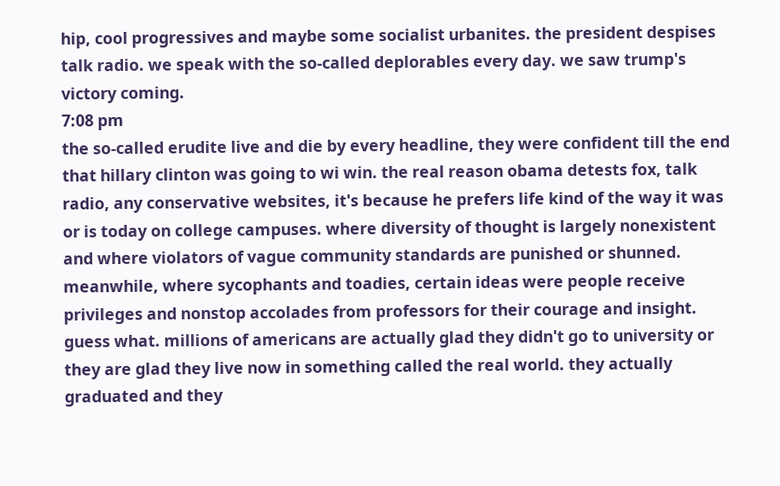hip, cool progressives and maybe some socialist urbanites. the president despises talk radio. we speak with the so-called deplorables every day. we saw trump's victory coming.
7:08 pm
the so-called erudite live and die by every headline, they were confident till the end that hillary clinton was going to wi win. the real reason obama detests fox, talk radio, any conservative websites, it's because he prefers life kind of the way it was or is today on college campuses. where diversity of thought is largely nonexistent and where violators of vague community standards are punished or shunned. meanwhile, where sycophants and toadies, certain ideas were people receive privileges and nonstop accolades from professors for their courage and insight. guess what. millions of americans are actually glad they didn't go to university or they are glad they live now in something called the real world. they actually graduated and they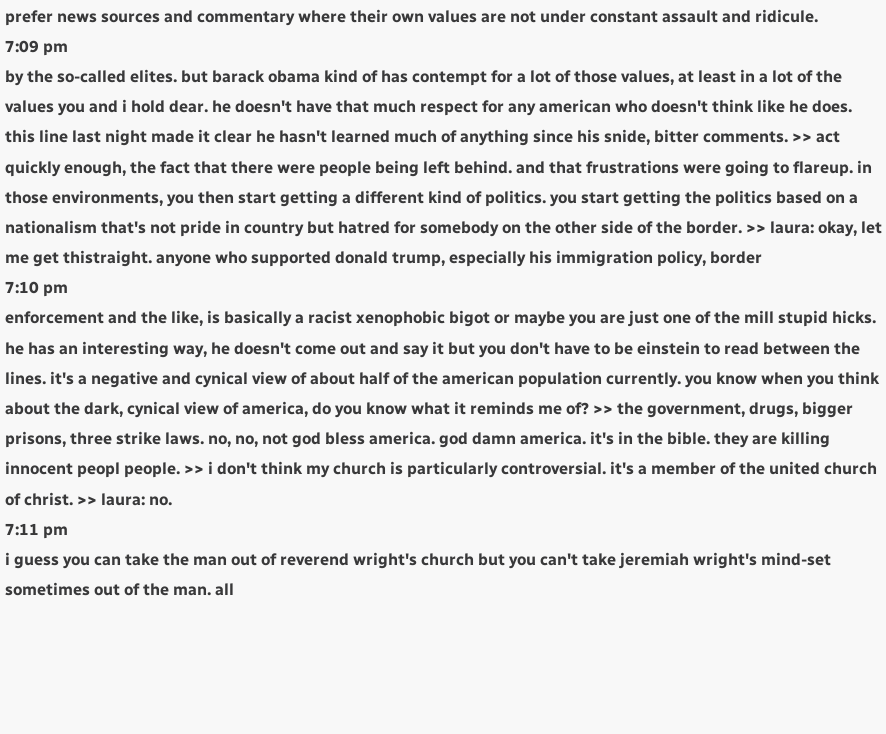prefer news sources and commentary where their own values are not under constant assault and ridicule.
7:09 pm
by the so-called elites. but barack obama kind of has contempt for a lot of those values, at least in a lot of the values you and i hold dear. he doesn't have that much respect for any american who doesn't think like he does. this line last night made it clear he hasn't learned much of anything since his snide, bitter comments. >> act quickly enough, the fact that there were people being left behind. and that frustrations were going to flareup. in those environments, you then start getting a different kind of politics. you start getting the politics based on a nationalism that's not pride in country but hatred for somebody on the other side of the border. >> laura: okay, let me get thistraight. anyone who supported donald trump, especially his immigration policy, border
7:10 pm
enforcement and the like, is basically a racist xenophobic bigot or maybe you are just one of the mill stupid hicks. he has an interesting way, he doesn't come out and say it but you don't have to be einstein to read between the lines. it's a negative and cynical view of about half of the american population currently. you know when you think about the dark, cynical view of america, do you know what it reminds me of? >> the government, drugs, bigger prisons, three strike laws. no, no, not god bless america. god damn america. it's in the bible. they are killing innocent peopl people. >> i don't think my church is particularly controversial. it's a member of the united church of christ. >> laura: no.
7:11 pm
i guess you can take the man out of reverend wright's church but you can't take jeremiah wright's mind-set sometimes out of the man. all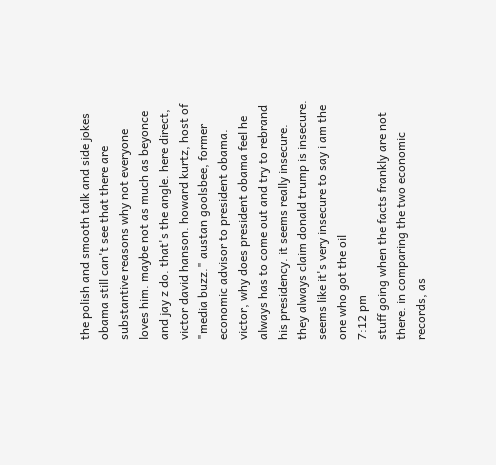the polish and smooth talk and side jokes obama still can't see that there are substantive reasons why not everyone loves him. maybe not as much as beyonce and jay z do. that's the angle. here direct, victor david hanson. howard kurtz, host of "media buzz." austan goolsbee, former economic advisor to president obama. victor, why does president obama feel he always has to come out and try to rebrand his presidency. it seems really insecure. they always claim donald trump is insecure. seems like it's very insecure to say i am the one who got the oil
7:12 pm
stuff going when the facts frankly are not there. in comparing the two economic records, as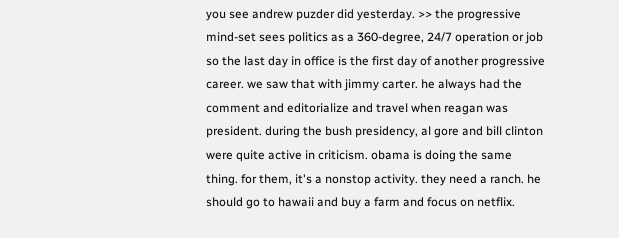you see andrew puzder did yesterday. >> the progressive mind-set sees politics as a 360-degree, 24/7 operation or job so the last day in office is the first day of another progressive career. we saw that with jimmy carter. he always had the comment and editorialize and travel when reagan was president. during the bush presidency, al gore and bill clinton were quite active in criticism. obama is doing the same thing. for them, it's a nonstop activity. they need a ranch. he should go to hawaii and buy a farm and focus on netflix.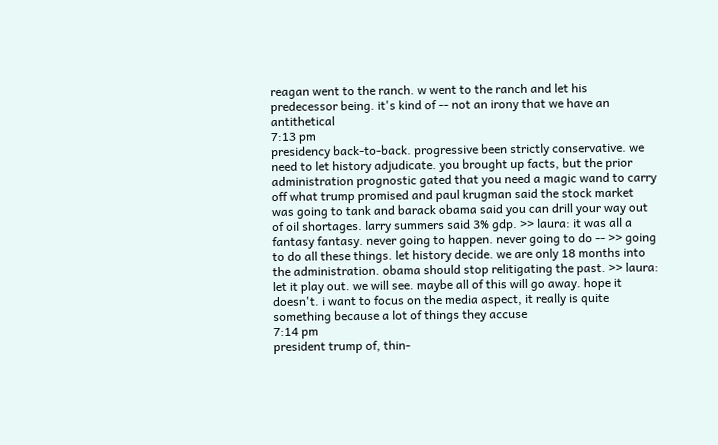reagan went to the ranch. w went to the ranch and let his predecessor being. it's kind of -- not an irony that we have an antithetical
7:13 pm
presidency back-to-back. progressive been strictly conservative. we need to let history adjudicate. you brought up facts, but the prior administration prognostic gated that you need a magic wand to carry off what trump promised and paul krugman said the stock market was going to tank and barack obama said you can drill your way out of oil shortages. larry summers said 3% gdp. >> laura: it was all a fantasy fantasy. never going to happen. never going to do -- >> going to do all these things. let history decide. we are only 18 months into the administration. obama should stop relitigating the past. >> laura: let it play out. we will see. maybe all of this will go away. hope it doesn't. i want to focus on the media aspect, it really is quite something because a lot of things they accuse
7:14 pm
president trump of, thin-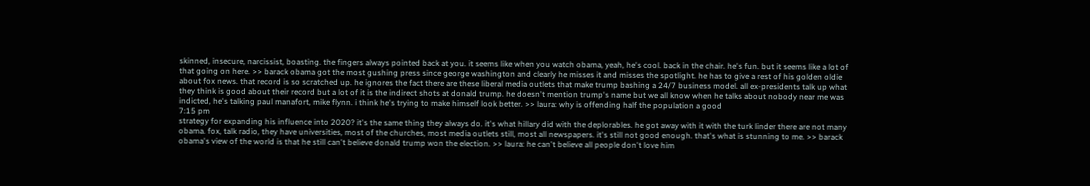skinned, insecure, narcissist, boasting. the fingers always pointed back at you. it seems like when you watch obama, yeah, he's cool. back in the chair. he's fun. but it seems like a lot of that going on here. >> barack obama got the most gushing press since george washington and clearly he misses it and misses the spotlight. he has to give a rest of his golden oldie about fox news. that record is so scratched up. he ignores the fact there are these liberal media outlets that make trump bashing a 24/7 business model. all ex-presidents talk up what they think is good about their record but a lot of it is the indirect shots at donald trump. he doesn't mention trump's name but we all know when he talks about nobody near me was indicted, he's talking paul manafort, mike flynn. i think he's trying to make himself look better. >> laura: why is offending half the population a good
7:15 pm
strategy for expanding his influence into 2020? it's the same thing they always do. it's what hillary did with the deplorables. he got away with it with the turk linder there are not many obama. fox, talk radio, they have universities, most of the churches, most media outlets still, most all newspapers. it's still not good enough. that's what is stunning to me. >> barack obama's view of the world is that he still can't believe donald trump won the election. >> laura: he can't believe all people don't love him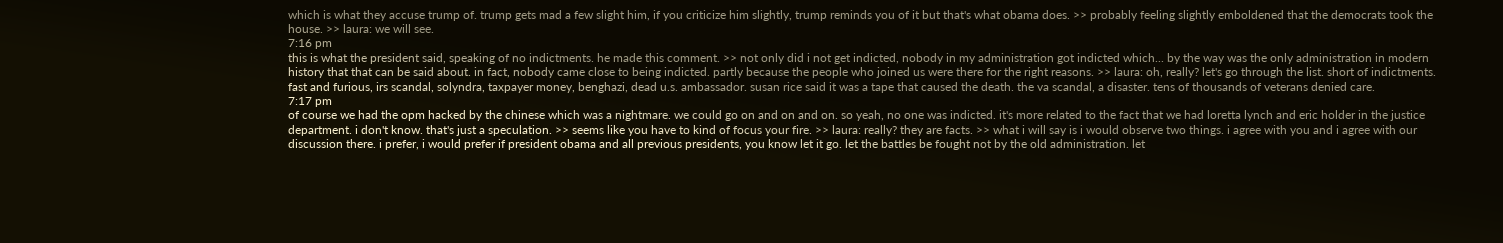which is what they accuse trump of. trump gets mad a few slight him, if you criticize him slightly, trump reminds you of it but that's what obama does. >> probably feeling slightly emboldened that the democrats took the house. >> laura: we will see.
7:16 pm
this is what the president said, speaking of no indictments. he made this comment. >> not only did i not get indicted, nobody in my administration got indicted which... by the way was the only administration in modern history that that can be said about. in fact, nobody came close to being indicted. partly because the people who joined us were there for the right reasons. >> laura: oh, really? let's go through the list. short of indictments. fast and furious, irs scandal, solyndra, taxpayer money, benghazi, dead u.s. ambassador. susan rice said it was a tape that caused the death. the va scandal, a disaster. tens of thousands of veterans denied care.
7:17 pm
of course we had the opm hacked by the chinese which was a nightmare. we could go on and on and on. so yeah, no one was indicted. it's more related to the fact that we had loretta lynch and eric holder in the justice department. i don't know. that's just a speculation. >> seems like you have to kind of focus your fire. >> laura: really? they are facts. >> what i will say is i would observe two things. i agree with you and i agree with our discussion there. i prefer, i would prefer if president obama and all previous presidents, you know let it go. let the battles be fought not by the old administration. let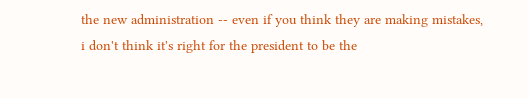the new administration -- even if you think they are making mistakes, i don't think it's right for the president to be the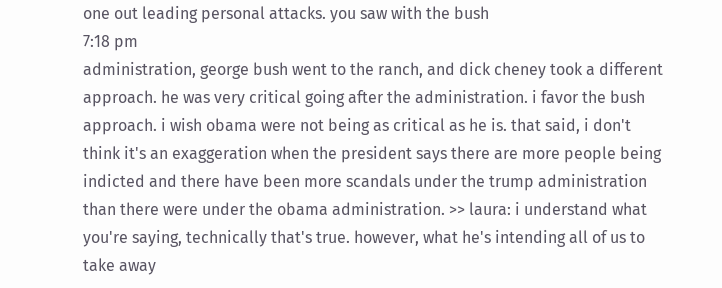one out leading personal attacks. you saw with the bush
7:18 pm
administration, george bush went to the ranch, and dick cheney took a different approach. he was very critical going after the administration. i favor the bush approach. i wish obama were not being as critical as he is. that said, i don't think it's an exaggeration when the president says there are more people being indicted and there have been more scandals under the trump administration than there were under the obama administration. >> laura: i understand what you're saying, technically that's true. however, what he's intending all of us to take away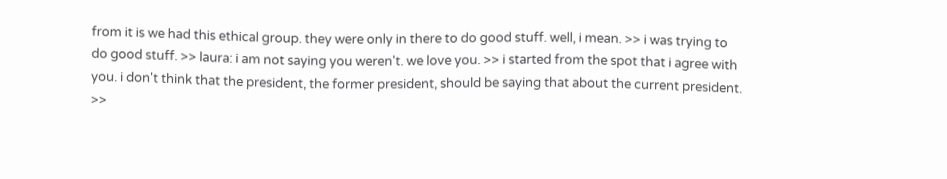from it is we had this ethical group. they were only in there to do good stuff. well, i mean. >> i was trying to do good stuff. >> laura: i am not saying you weren't. we love you. >> i started from the spot that i agree with you. i don't think that the president, the former president, should be saying that about the current president. >>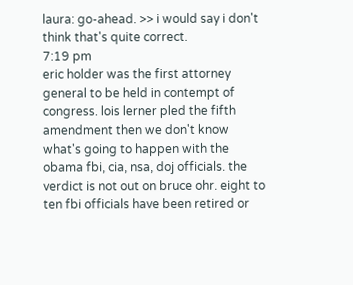laura: go-ahead. >> i would say i don't think that's quite correct.
7:19 pm
eric holder was the first attorney general to be held in contempt of congress. lois lerner pled the fifth amendment then we don't know what's going to happen with the obama fbi, cia, nsa, doj officials. the verdict is not out on bruce ohr. eight to ten fbi officials have been retired or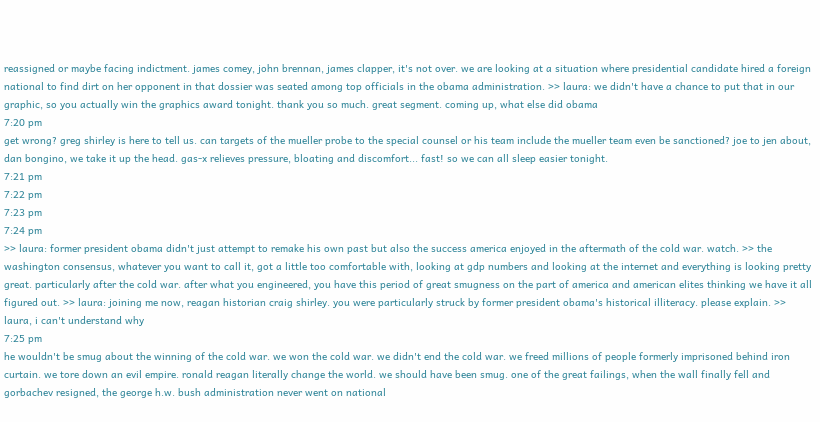reassigned or maybe facing indictment. james comey, john brennan, james clapper, it's not over. we are looking at a situation where presidential candidate hired a foreign national to find dirt on her opponent in that dossier was seated among top officials in the obama administration. >> laura: we didn't have a chance to put that in our graphic, so you actually win the graphics award tonight. thank you so much. great segment. coming up, what else did obama
7:20 pm
get wrong? greg shirley is here to tell us. can targets of the mueller probe to the special counsel or his team include the mueller team even be sanctioned? joe to jen about, dan bongino, we take it up the head. gas-x relieves pressure, bloating and discomfort... fast! so we can all sleep easier tonight.
7:21 pm
7:22 pm
7:23 pm
7:24 pm
>> laura: former president obama didn't just attempt to remake his own past but also the success america enjoyed in the aftermath of the cold war. watch. >> the washington consensus, whatever you want to call it, got a little too comfortable with, looking at gdp numbers and looking at the internet and everything is looking pretty great. particularly after the cold war. after what you engineered, you have this period of great smugness on the part of america and american elites thinking we have it all figured out. >> laura: joining me now, reagan historian craig shirley. you were particularly struck by former president obama's historical illiteracy. please explain. >> laura, i can't understand why
7:25 pm
he wouldn't be smug about the winning of the cold war. we won the cold war. we didn't end the cold war. we freed millions of people formerly imprisoned behind iron curtain. we tore down an evil empire. ronald reagan literally change the world. we should have been smug. one of the great failings, when the wall finally fell and gorbachev resigned, the george h.w. bush administration never went on national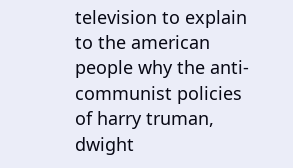television to explain to the american people why the anti-communist policies of harry truman, dwight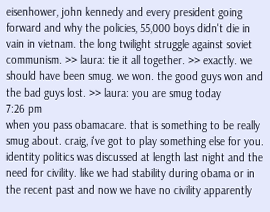eisenhower, john kennedy and every president going forward and why the policies, 55,000 boys didn't die in vain in vietnam. the long twilight struggle against soviet communism. >> laura: tie it all together. >> exactly. we should have been smug. we won. the good guys won and the bad guys lost. >> laura: you are smug today
7:26 pm
when you pass obamacare. that is something to be really smug about. craig, i've got to play something else for you. identity politics was discussed at length last night and the need for civility. like we had stability during obama or in the recent past and now we have no civility apparently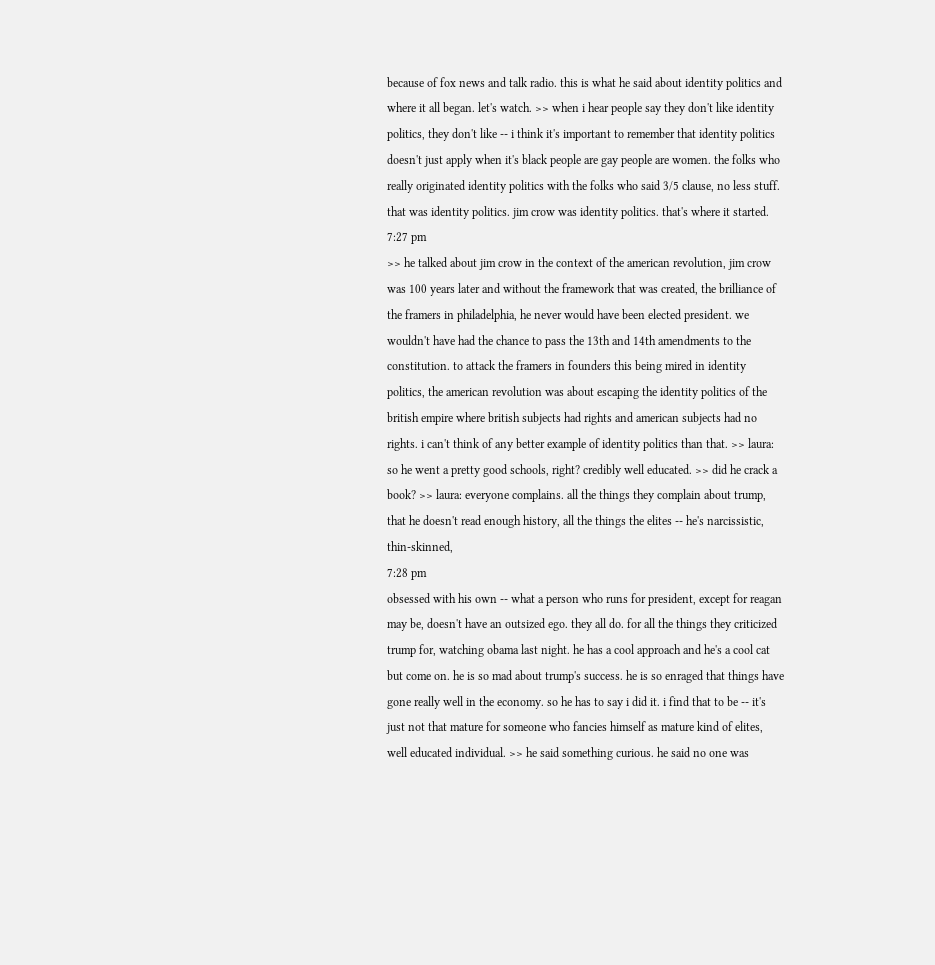because of fox news and talk radio. this is what he said about identity politics and where it all began. let's watch. >> when i hear people say they don't like identity politics, they don't like -- i think it's important to remember that identity politics doesn't just apply when it's black people are gay people are women. the folks who really originated identity politics with the folks who said 3/5 clause, no less stuff. that was identity politics. jim crow was identity politics. that's where it started.
7:27 pm
>> he talked about jim crow in the context of the american revolution, jim crow was 100 years later and without the framework that was created, the brilliance of the framers in philadelphia, he never would have been elected president. we wouldn't have had the chance to pass the 13th and 14th amendments to the constitution. to attack the framers in founders this being mired in identity politics, the american revolution was about escaping the identity politics of the british empire where british subjects had rights and american subjects had no rights. i can't think of any better example of identity politics than that. >> laura: so he went a pretty good schools, right? credibly well educated. >> did he crack a book? >> laura: everyone complains. all the things they complain about trump, that he doesn't read enough history, all the things the elites -- he's narcissistic, thin-skinned,
7:28 pm
obsessed with his own -- what a person who runs for president, except for reagan may be, doesn't have an outsized ego. they all do. for all the things they criticized trump for, watching obama last night. he has a cool approach and he's a cool cat but come on. he is so mad about trump's success. he is so enraged that things have gone really well in the economy. so he has to say i did it. i find that to be -- it's just not that mature for someone who fancies himself as mature kind of elites, well educated individual. >> he said something curious. he said no one was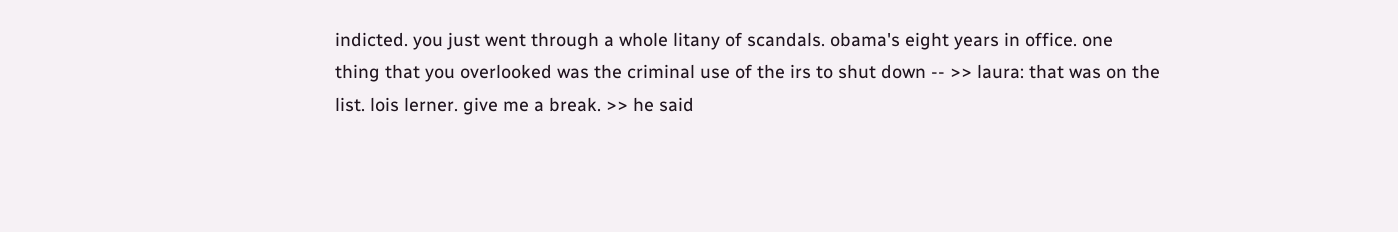indicted. you just went through a whole litany of scandals. obama's eight years in office. one thing that you overlooked was the criminal use of the irs to shut down -- >> laura: that was on the list. lois lerner. give me a break. >> he said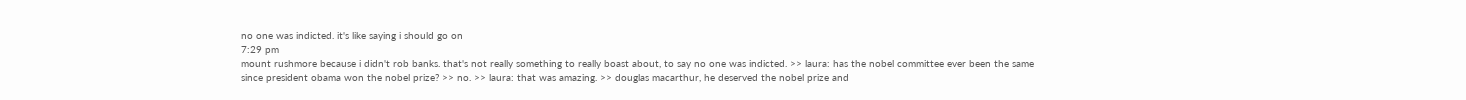no one was indicted. it's like saying i should go on
7:29 pm
mount rushmore because i didn't rob banks. that's not really something to really boast about, to say no one was indicted. >> laura: has the nobel committee ever been the same since president obama won the nobel prize? >> no. >> laura: that was amazing. >> douglas macarthur, he deserved the nobel prize and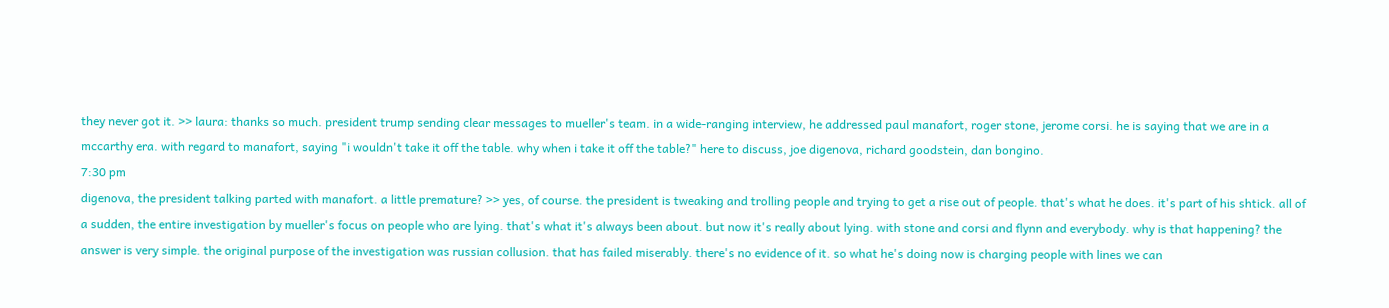they never got it. >> laura: thanks so much. president trump sending clear messages to mueller's team. in a wide-ranging interview, he addressed paul manafort, roger stone, jerome corsi. he is saying that we are in a mccarthy era. with regard to manafort, saying "i wouldn't take it off the table. why when i take it off the table?" here to discuss, joe digenova, richard goodstein, dan bongino.
7:30 pm
digenova, the president talking parted with manafort. a little premature? >> yes, of course. the president is tweaking and trolling people and trying to get a rise out of people. that's what he does. it's part of his shtick. all of a sudden, the entire investigation by mueller's focus on people who are lying. that's what it's always been about. but now it's really about lying. with stone and corsi and flynn and everybody. why is that happening? the answer is very simple. the original purpose of the investigation was russian collusion. that has failed miserably. there's no evidence of it. so what he's doing now is charging people with lines we can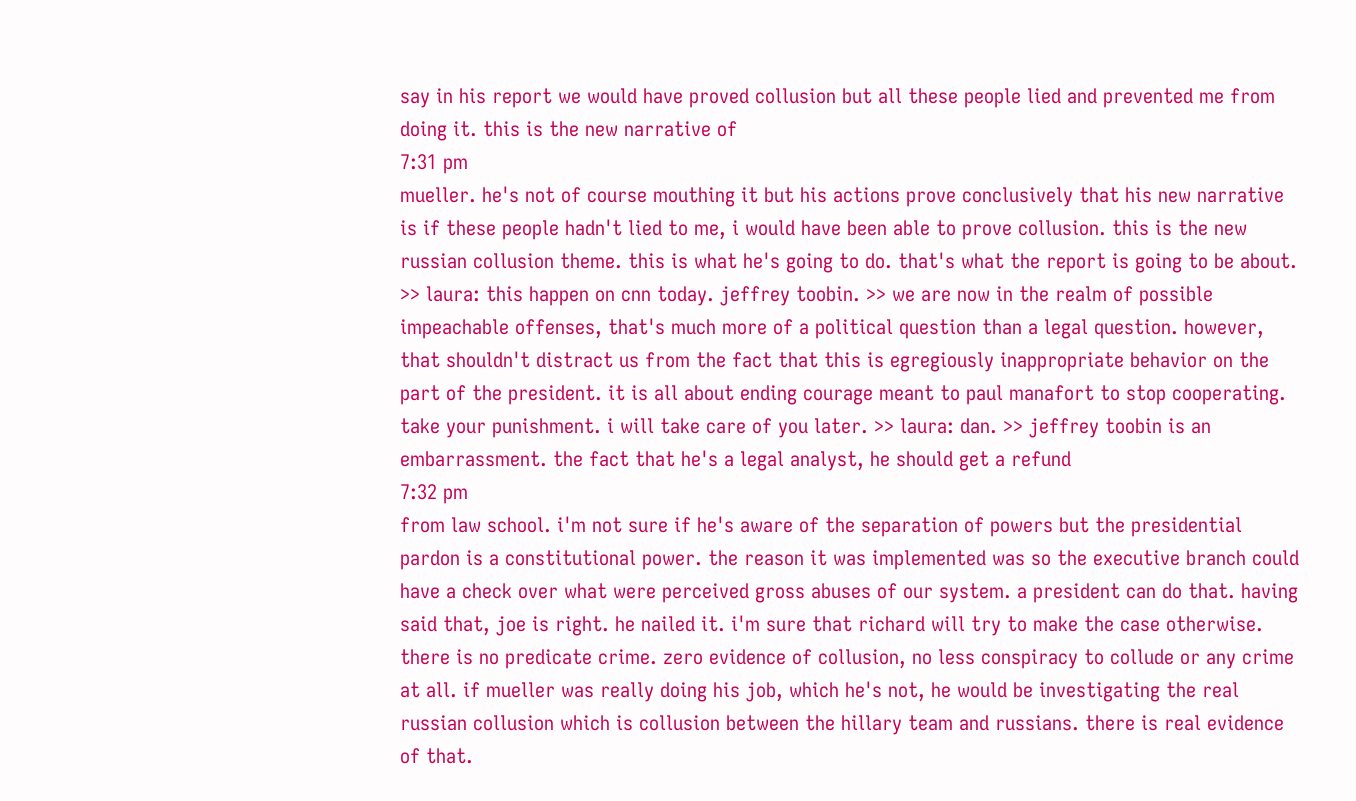say in his report we would have proved collusion but all these people lied and prevented me from doing it. this is the new narrative of
7:31 pm
mueller. he's not of course mouthing it but his actions prove conclusively that his new narrative is if these people hadn't lied to me, i would have been able to prove collusion. this is the new russian collusion theme. this is what he's going to do. that's what the report is going to be about. >> laura: this happen on cnn today. jeffrey toobin. >> we are now in the realm of possible impeachable offenses, that's much more of a political question than a legal question. however, that shouldn't distract us from the fact that this is egregiously inappropriate behavior on the part of the president. it is all about ending courage meant to paul manafort to stop cooperating. take your punishment. i will take care of you later. >> laura: dan. >> jeffrey toobin is an embarrassment. the fact that he's a legal analyst, he should get a refund
7:32 pm
from law school. i'm not sure if he's aware of the separation of powers but the presidential pardon is a constitutional power. the reason it was implemented was so the executive branch could have a check over what were perceived gross abuses of our system. a president can do that. having said that, joe is right. he nailed it. i'm sure that richard will try to make the case otherwise. there is no predicate crime. zero evidence of collusion, no less conspiracy to collude or any crime at all. if mueller was really doing his job, which he's not, he would be investigating the real russian collusion which is collusion between the hillary team and russians. there is real evidence of that.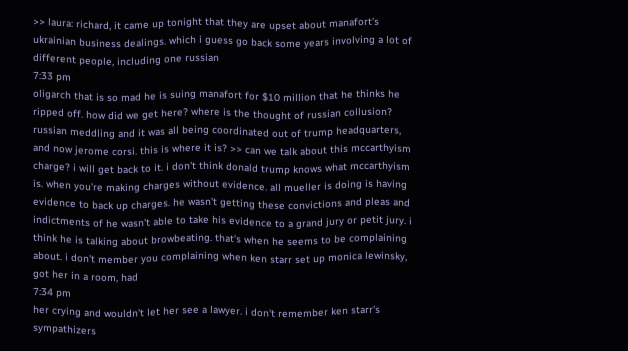>> laura: richard, it came up tonight that they are upset about manafort's ukrainian business dealings. which i guess go back some years involving a lot of different people, including one russian
7:33 pm
oligarch that is so mad he is suing manafort for $10 million that he thinks he ripped off. how did we get here? where is the thought of russian collusion? russian meddling and it was all being coordinated out of trump headquarters, and now jerome corsi. this is where it is? >> can we talk about this mccarthyism charge? i will get back to it. i don't think donald trump knows what mccarthyism is. when you're making charges without evidence. all mueller is doing is having evidence to back up charges. he wasn't getting these convictions and pleas and indictments of he wasn't able to take his evidence to a grand jury or petit jury. i think he is talking about browbeating. that's when he seems to be complaining about. i don't member you complaining when ken starr set up monica lewinsky, got her in a room, had
7:34 pm
her crying and wouldn't let her see a lawyer. i don't remember ken starr's sympathizers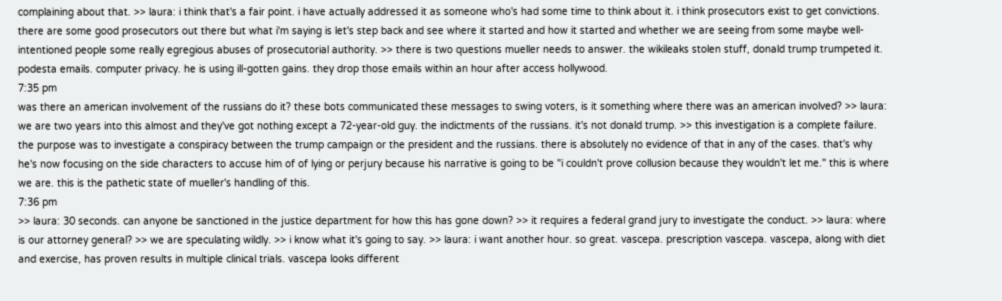complaining about that. >> laura: i think that's a fair point. i have actually addressed it as someone who's had some time to think about it. i think prosecutors exist to get convictions. there are some good prosecutors out there but what i'm saying is let's step back and see where it started and how it started and whether we are seeing from some maybe well-intentioned people some really egregious abuses of prosecutorial authority. >> there is two questions mueller needs to answer. the wikileaks stolen stuff, donald trump trumpeted it. podesta emails. computer privacy. he is using ill-gotten gains. they drop those emails within an hour after access hollywood.
7:35 pm
was there an american involvement of the russians do it? these bots communicated these messages to swing voters, is it something where there was an american involved? >> laura: we are two years into this almost and they've got nothing except a 72-year-old guy. the indictments of the russians. it's not donald trump. >> this investigation is a complete failure. the purpose was to investigate a conspiracy between the trump campaign or the president and the russians. there is absolutely no evidence of that in any of the cases. that's why he's now focusing on the side characters to accuse him of of lying or perjury because his narrative is going to be "i couldn't prove collusion because they wouldn't let me." this is where we are. this is the pathetic state of mueller's handling of this.
7:36 pm
>> laura: 30 seconds. can anyone be sanctioned in the justice department for how this has gone down? >> it requires a federal grand jury to investigate the conduct. >> laura: where is our attorney general? >> we are speculating wildly. >> i know what it's going to say. >> laura: i want another hour. so great. vascepa. prescription vascepa. vascepa, along with diet and exercise, has proven results in multiple clinical trials. vascepa looks different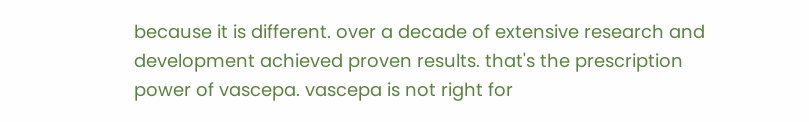because it is different. over a decade of extensive research and development achieved proven results. that's the prescription power of vascepa. vascepa is not right for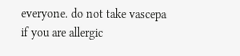everyone. do not take vascepa if you are allergic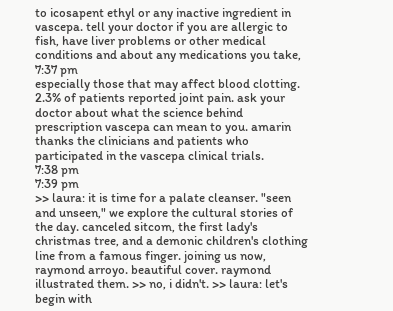to icosapent ethyl or any inactive ingredient in vascepa. tell your doctor if you are allergic to fish, have liver problems or other medical conditions and about any medications you take,
7:37 pm
especially those that may affect blood clotting. 2.3% of patients reported joint pain. ask your doctor about what the science behind prescription vascepa can mean to you. amarin thanks the clinicians and patients who participated in the vascepa clinical trials.
7:38 pm
7:39 pm
>> laura: it is time for a palate cleanser. "seen and unseen," we explore the cultural stories of the day. canceled sitcom, the first lady's christmas tree, and a demonic children's clothing line from a famous finger. joining us now, raymond arroyo. beautiful cover. raymond illustrated them. >> no, i didn't. >> laura: let's begin with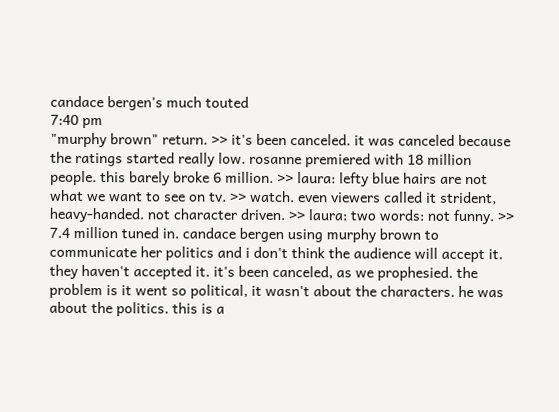candace bergen's much touted
7:40 pm
"murphy brown" return. >> it's been canceled. it was canceled because the ratings started really low. rosanne premiered with 18 million people. this barely broke 6 million. >> laura: lefty blue hairs are not what we want to see on tv. >> watch. even viewers called it strident, heavy-handed. not character driven. >> laura: two words: not funny. >> 7.4 million tuned in. candace bergen using murphy brown to communicate her politics and i don't think the audience will accept it. they haven't accepted it. it's been canceled, as we prophesied. the problem is it went so political, it wasn't about the characters. he was about the politics. this is a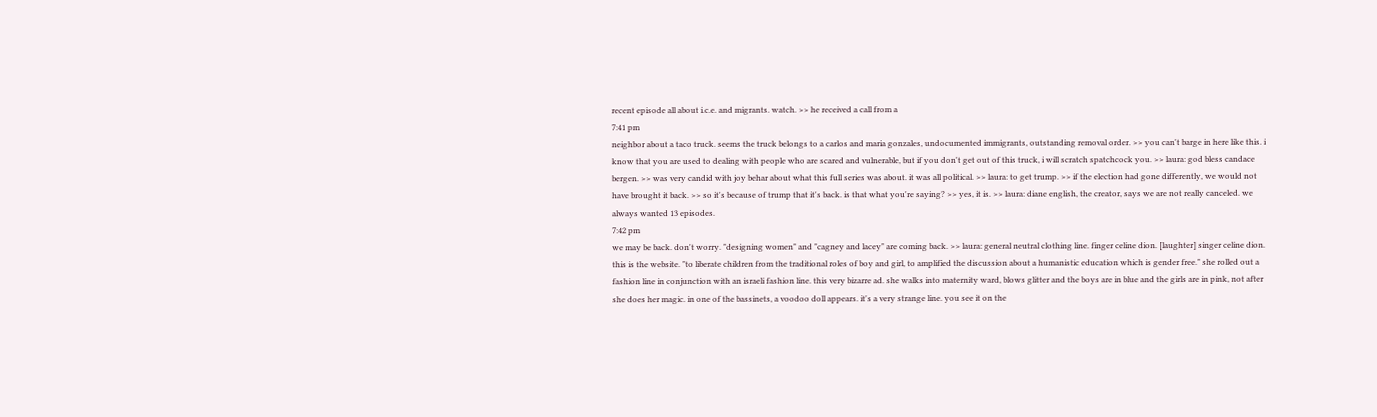recent episode all about i.c.e. and migrants. watch. >> he received a call from a
7:41 pm
neighbor about a taco truck. seems the truck belongs to a carlos and maria gonzales, undocumented immigrants, outstanding removal order. >> you can't barge in here like this. i know that you are used to dealing with people who are scared and vulnerable, but if you don't get out of this truck, i will scratch spatchcock you. >> laura: god bless candace bergen. >> was very candid with joy behar about what this full series was about. it was all political. >> laura: to get trump. >> if the election had gone differently, we would not have brought it back. >> so it's because of trump that it's back. is that what you're saying? >> yes, it is. >> laura: diane english, the creator, says we are not really canceled. we always wanted 13 episodes.
7:42 pm
we may be back. don't worry. "designing women" and "cagney and lacey" are coming back. >> laura: general neutral clothing line. finger celine dion. [laughter] singer celine dion. this is the website. "to liberate children from the traditional roles of boy and girl, to amplified the discussion about a humanistic education which is gender free." she rolled out a fashion line in conjunction with an israeli fashion line. this very bizarre ad. she walks into maternity ward, blows glitter and the boys are in blue and the girls are in pink, not after she does her magic. in one of the bassinets, a voodoo doll appears. it's a very strange line. you see it on the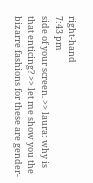right-hand
7:43 pm
side of your screen. >> laura: why is that enticing? >> let me show you the bizarre fashions for these are gender-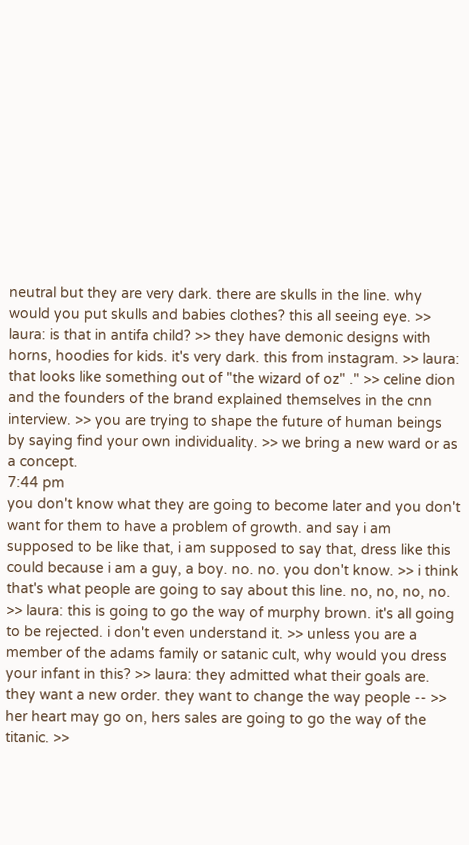neutral but they are very dark. there are skulls in the line. why would you put skulls and babies clothes? this all seeing eye. >> laura: is that in antifa child? >> they have demonic designs with horns, hoodies for kids. it's very dark. this from instagram. >> laura: that looks like something out of "the wizard of oz" ." >> celine dion and the founders of the brand explained themselves in the cnn interview. >> you are trying to shape the future of human beings by saying find your own individuality. >> we bring a new ward or as a concept.
7:44 pm
you don't know what they are going to become later and you don't want for them to have a problem of growth. and say i am supposed to be like that, i am supposed to say that, dress like this could because i am a guy, a boy. no. no. you don't know. >> i think that's what people are going to say about this line. no, no, no, no. >> laura: this is going to go the way of murphy brown. it's all going to be rejected. i don't even understand it. >> unless you are a member of the adams family or satanic cult, why would you dress your infant in this? >> laura: they admitted what their goals are. they want a new order. they want to change the way people -- >> her heart may go on, hers sales are going to go the way of the titanic. >>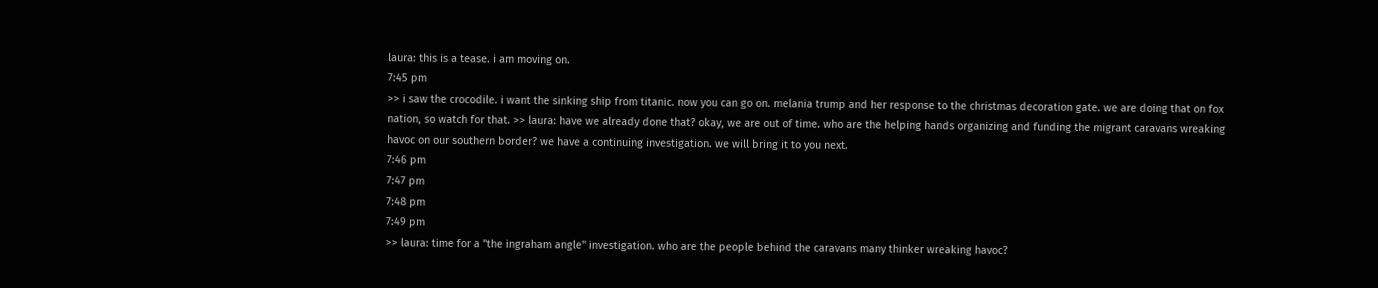laura: this is a tease. i am moving on.
7:45 pm
>> i saw the crocodile. i want the sinking ship from titanic. now you can go on. melania trump and her response to the christmas decoration gate. we are doing that on fox nation, so watch for that. >> laura: have we already done that? okay, we are out of time. who are the helping hands organizing and funding the migrant caravans wreaking havoc on our southern border? we have a continuing investigation. we will bring it to you next.
7:46 pm
7:47 pm
7:48 pm
7:49 pm
>> laura: time for a "the ingraham angle" investigation. who are the people behind the caravans many thinker wreaking havoc?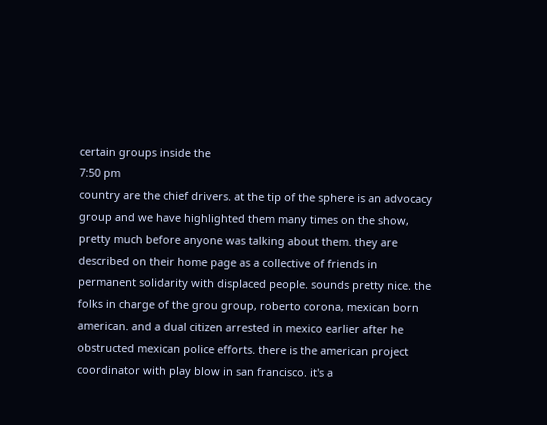certain groups inside the
7:50 pm
country are the chief drivers. at the tip of the sphere is an advocacy group and we have highlighted them many times on the show, pretty much before anyone was talking about them. they are described on their home page as a collective of friends in permanent solidarity with displaced people. sounds pretty nice. the folks in charge of the grou group, roberto corona, mexican born american. and a dual citizen arrested in mexico earlier after he obstructed mexican police efforts. there is the american project coordinator with play blow in san francisco. it's a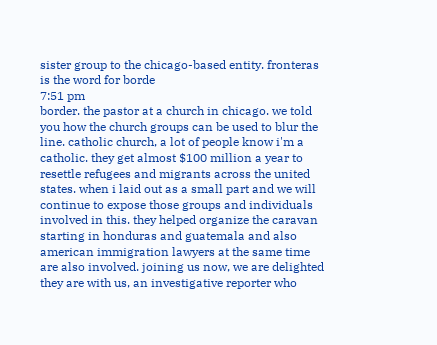sister group to the chicago-based entity. fronteras is the word for borde
7:51 pm
border. the pastor at a church in chicago. we told you how the church groups can be used to blur the line. catholic church, a lot of people know i'm a catholic. they get almost $100 million a year to resettle refugees and migrants across the united states. when i laid out as a small part and we will continue to expose those groups and individuals involved in this. they helped organize the caravan starting in honduras and guatemala and also american immigration lawyers at the same time are also involved. joining us now, we are delighted they are with us, an investigative reporter who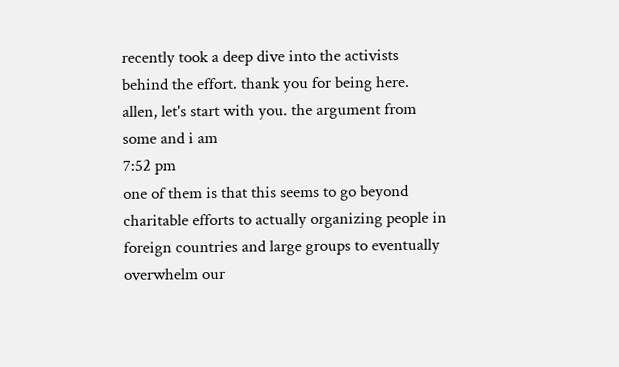recently took a deep dive into the activists behind the effort. thank you for being here. allen, let's start with you. the argument from some and i am
7:52 pm
one of them is that this seems to go beyond charitable efforts to actually organizing people in foreign countries and large groups to eventually overwhelm our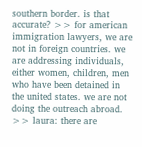southern border. is that accurate? >> for american immigration lawyers, we are not in foreign countries. we are addressing individuals, either women, children, men who have been detained in the united states. we are not doing the outreach abroad. >> laura: there are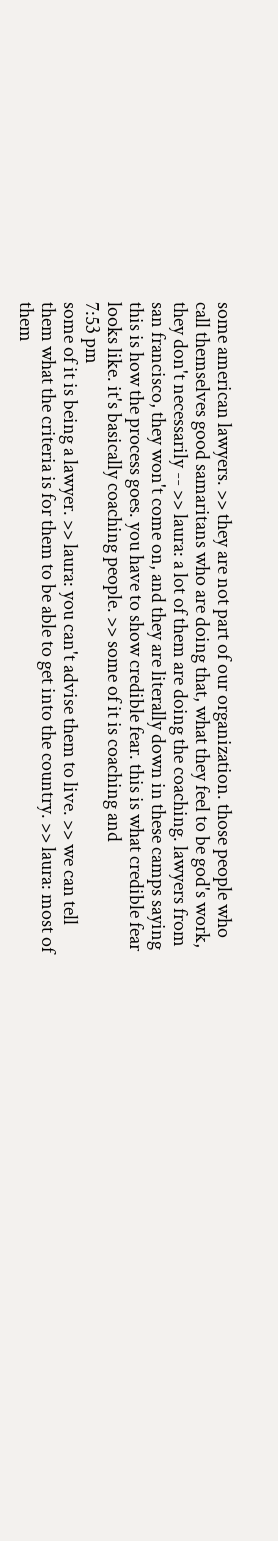some american lawyers. >> they are not part of our organization. those people who call themselves good samaritans who are doing that, what they feel to be god's work, they don't necessarily -- >> laura: a lot of them are doing the coaching. lawyers from san francisco, they won't come on, and they are literally down in these camps saying this is how the process goes. you have to show credible fear. this is what credible fear looks like. it's basically coaching people. >> some of it is coaching and
7:53 pm
some of it is being a lawyer. >> laura: you can't advise them to live. >> we can tell them what the criteria is for them to be able to get into the country. >> laura: most of them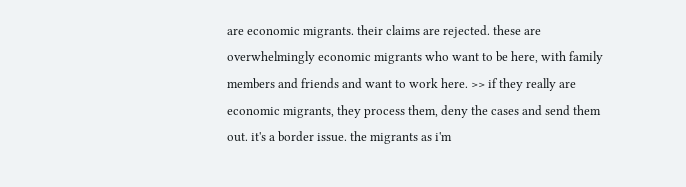are economic migrants. their claims are rejected. these are overwhelmingly economic migrants who want to be here, with family members and friends and want to work here. >> if they really are economic migrants, they process them, deny the cases and send them out. it's a border issue. the migrants as i'm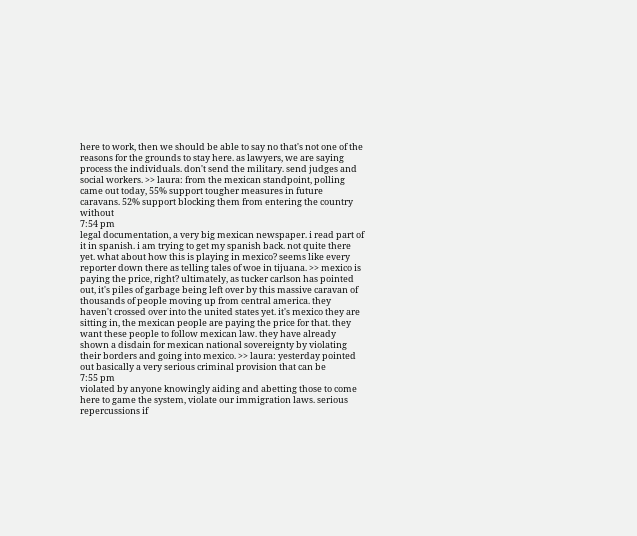here to work, then we should be able to say no that's not one of the reasons for the grounds to stay here. as lawyers, we are saying process the individuals. don't send the military. send judges and social workers. >> laura: from the mexican standpoint, polling came out today, 55% support tougher measures in future caravans. 52% support blocking them from entering the country without
7:54 pm
legal documentation, a very big mexican newspaper. i read part of it in spanish. i am trying to get my spanish back. not quite there yet. what about how this is playing in mexico? seems like every reporter down there as telling tales of woe in tijuana. >> mexico is paying the price, right? ultimately, as tucker carlson has pointed out, it's piles of garbage being left over by this massive caravan of thousands of people moving up from central america. they haven't crossed over into the united states yet. it's mexico they are sitting in, the mexican people are paying the price for that. they want these people to follow mexican law. they have already shown a disdain for mexican national sovereignty by violating their borders and going into mexico. >> laura: yesterday pointed out basically a very serious criminal provision that can be
7:55 pm
violated by anyone knowingly aiding and abetting those to come here to game the system, violate our immigration laws. serious repercussions if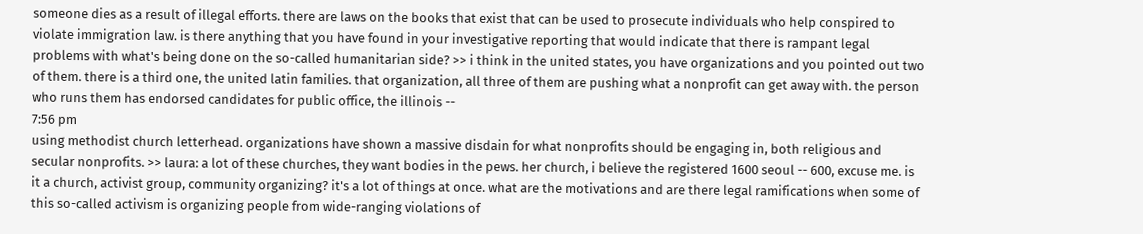someone dies as a result of illegal efforts. there are laws on the books that exist that can be used to prosecute individuals who help conspired to violate immigration law. is there anything that you have found in your investigative reporting that would indicate that there is rampant legal problems with what's being done on the so-called humanitarian side? >> i think in the united states, you have organizations and you pointed out two of them. there is a third one, the united latin families. that organization, all three of them are pushing what a nonprofit can get away with. the person who runs them has endorsed candidates for public office, the illinois --
7:56 pm
using methodist church letterhead. organizations have shown a massive disdain for what nonprofits should be engaging in, both religious and secular nonprofits. >> laura: a lot of these churches, they want bodies in the pews. her church, i believe the registered 1600 seoul -- 600, excuse me. is it a church, activist group, community organizing? it's a lot of things at once. what are the motivations and are there legal ramifications when some of this so-called activism is organizing people from wide-ranging violations of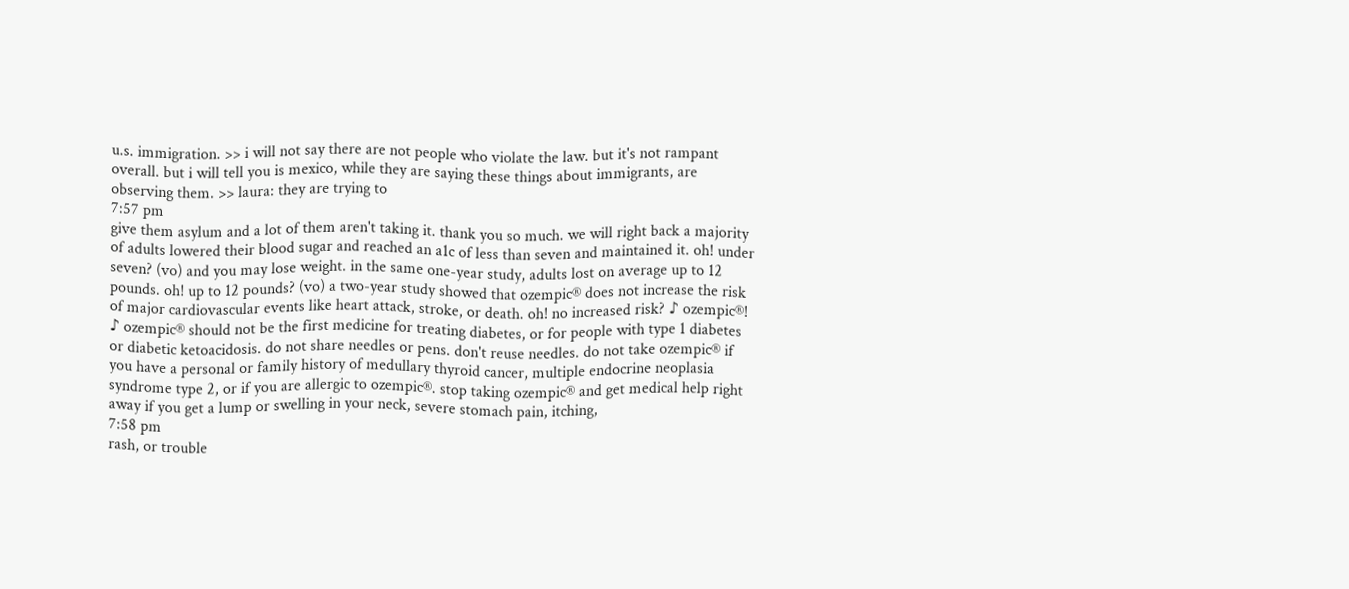u.s. immigration. >> i will not say there are not people who violate the law. but it's not rampant overall. but i will tell you is mexico, while they are saying these things about immigrants, are observing them. >> laura: they are trying to
7:57 pm
give them asylum and a lot of them aren't taking it. thank you so much. we will right back a majority of adults lowered their blood sugar and reached an a1c of less than seven and maintained it. oh! under seven? (vo) and you may lose weight. in the same one-year study, adults lost on average up to 12 pounds. oh! up to 12 pounds? (vo) a two-year study showed that ozempic® does not increase the risk of major cardiovascular events like heart attack, stroke, or death. oh! no increased risk? ♪ ozempic®! ♪ ozempic® should not be the first medicine for treating diabetes, or for people with type 1 diabetes or diabetic ketoacidosis. do not share needles or pens. don't reuse needles. do not take ozempic® if you have a personal or family history of medullary thyroid cancer, multiple endocrine neoplasia syndrome type 2, or if you are allergic to ozempic®. stop taking ozempic® and get medical help right away if you get a lump or swelling in your neck, severe stomach pain, itching,
7:58 pm
rash, or trouble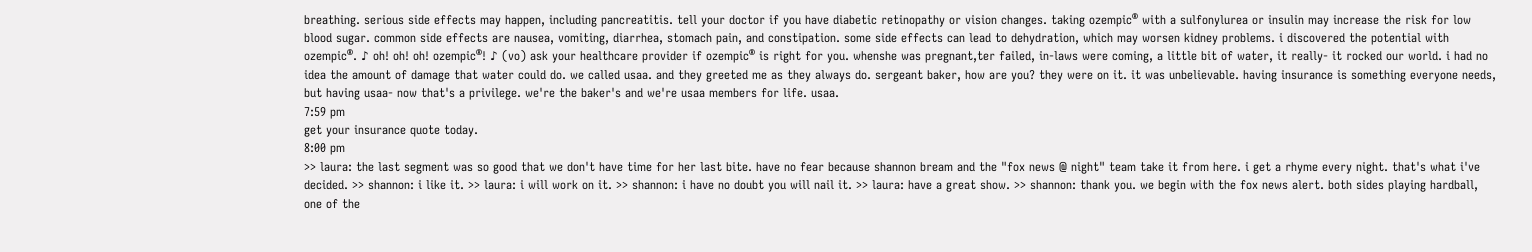breathing. serious side effects may happen, including pancreatitis. tell your doctor if you have diabetic retinopathy or vision changes. taking ozempic® with a sulfonylurea or insulin may increase the risk for low blood sugar. common side effects are nausea, vomiting, diarrhea, stomach pain, and constipation. some side effects can lead to dehydration, which may worsen kidney problems. i discovered the potential with ozempic®. ♪ oh! oh! oh! ozempic®! ♪ (vo) ask your healthcare provider if ozempic® is right for you. whenshe was pregnant,ter failed, in-laws were coming, a little bit of water, it really- it rocked our world. i had no idea the amount of damage that water could do. we called usaa. and they greeted me as they always do. sergeant baker, how are you? they were on it. it was unbelievable. having insurance is something everyone needs, but having usaa- now that's a privilege. we're the baker's and we're usaa members for life. usaa.
7:59 pm
get your insurance quote today.
8:00 pm
>> laura: the last segment was so good that we don't have time for her last bite. have no fear because shannon bream and the "fox news @ night" team take it from here. i get a rhyme every night. that's what i've decided. >> shannon: i like it. >> laura: i will work on it. >> shannon: i have no doubt you will nail it. >> laura: have a great show. >> shannon: thank you. we begin with the fox news alert. both sides playing hardball, one of the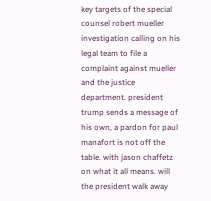key targets of the special counsel robert mueller investigation calling on his legal team to file a complaint against mueller and the justice department. president trump sends a message of his own, a pardon for paul manafort is not off the table. with jason chaffetz on what it all means. will the president walk away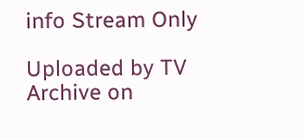info Stream Only

Uploaded by TV Archive on